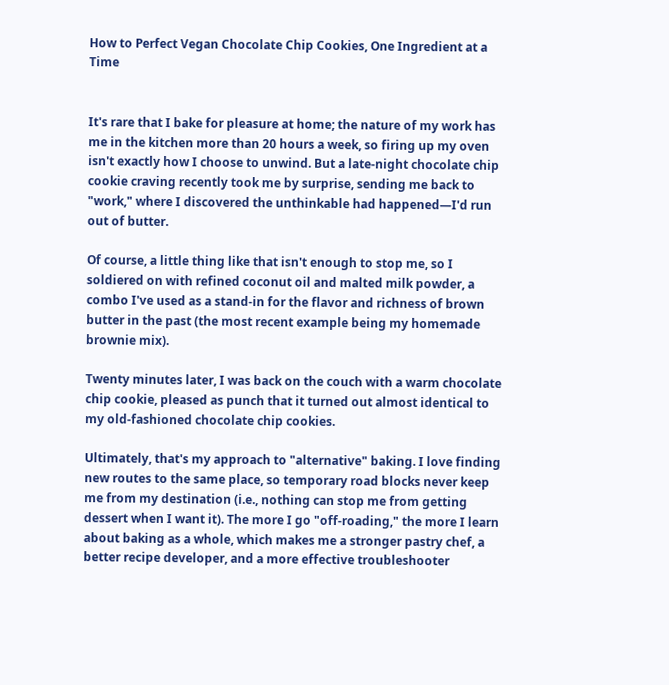How to Perfect Vegan Chocolate Chip Cookies, One Ingredient at a Time


It's rare that I bake for pleasure at home; the nature of my work has me in the kitchen more than 20 hours a week, so firing up my oven isn't exactly how I choose to unwind. But a late-night chocolate chip cookie craving recently took me by surprise, sending me back to "work," where I discovered the unthinkable had happened—I'd run out of butter.

Of course, a little thing like that isn't enough to stop me, so I soldiered on with refined coconut oil and malted milk powder, a combo I've used as a stand-in for the flavor and richness of brown butter in the past (the most recent example being my homemade brownie mix).

Twenty minutes later, I was back on the couch with a warm chocolate chip cookie, pleased as punch that it turned out almost identical to my old-fashioned chocolate chip cookies.

Ultimately, that's my approach to "alternative" baking. I love finding new routes to the same place, so temporary road blocks never keep me from my destination (i.e., nothing can stop me from getting dessert when I want it). The more I go "off-roading," the more I learn about baking as a whole, which makes me a stronger pastry chef, a better recipe developer, and a more effective troubleshooter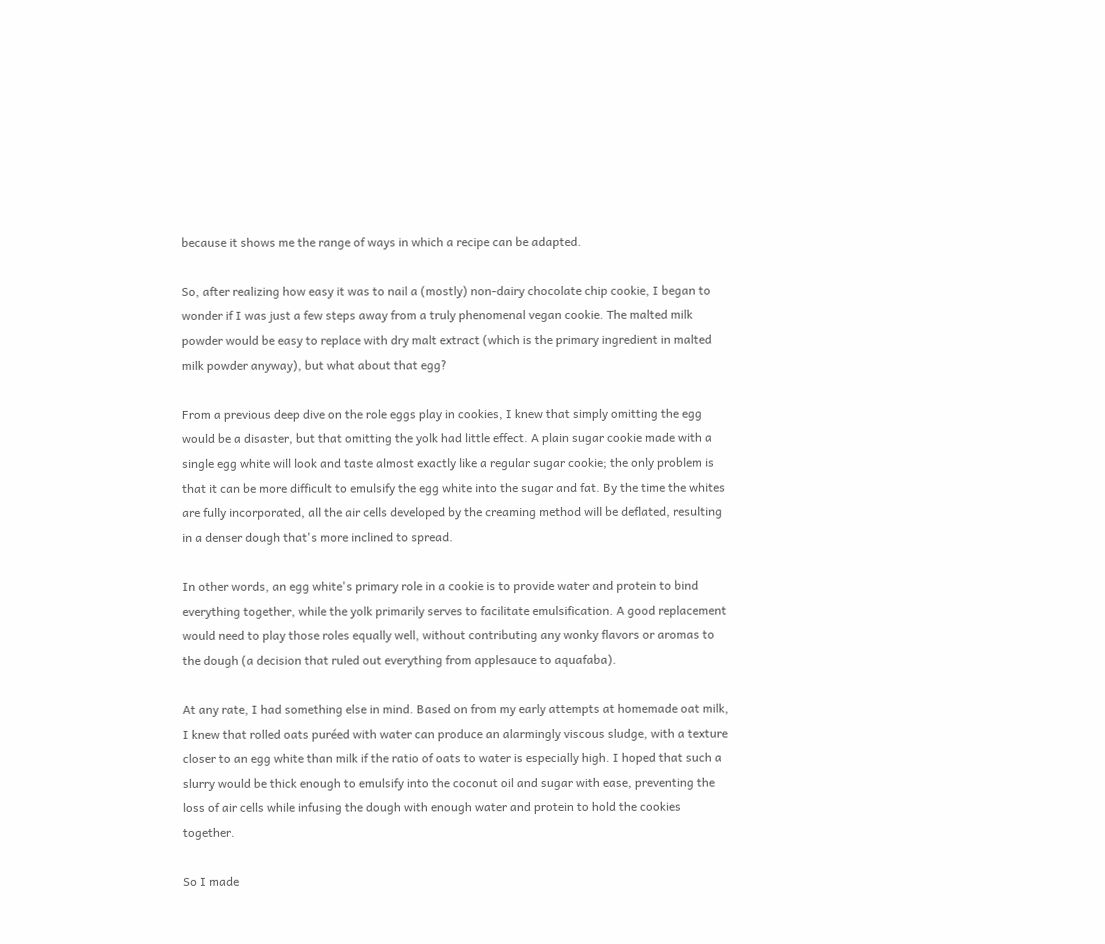because it shows me the range of ways in which a recipe can be adapted.

So, after realizing how easy it was to nail a (mostly) non-dairy chocolate chip cookie, I began to wonder if I was just a few steps away from a truly phenomenal vegan cookie. The malted milk powder would be easy to replace with dry malt extract (which is the primary ingredient in malted milk powder anyway), but what about that egg?

From a previous deep dive on the role eggs play in cookies, I knew that simply omitting the egg would be a disaster, but that omitting the yolk had little effect. A plain sugar cookie made with a single egg white will look and taste almost exactly like a regular sugar cookie; the only problem is that it can be more difficult to emulsify the egg white into the sugar and fat. By the time the whites are fully incorporated, all the air cells developed by the creaming method will be deflated, resulting in a denser dough that's more inclined to spread.

In other words, an egg white's primary role in a cookie is to provide water and protein to bind everything together, while the yolk primarily serves to facilitate emulsification. A good replacement would need to play those roles equally well, without contributing any wonky flavors or aromas to the dough (a decision that ruled out everything from applesauce to aquafaba).

At any rate, I had something else in mind. Based on from my early attempts at homemade oat milk, I knew that rolled oats puréed with water can produce an alarmingly viscous sludge, with a texture closer to an egg white than milk if the ratio of oats to water is especially high. I hoped that such a slurry would be thick enough to emulsify into the coconut oil and sugar with ease, preventing the loss of air cells while infusing the dough with enough water and protein to hold the cookies together.

So I made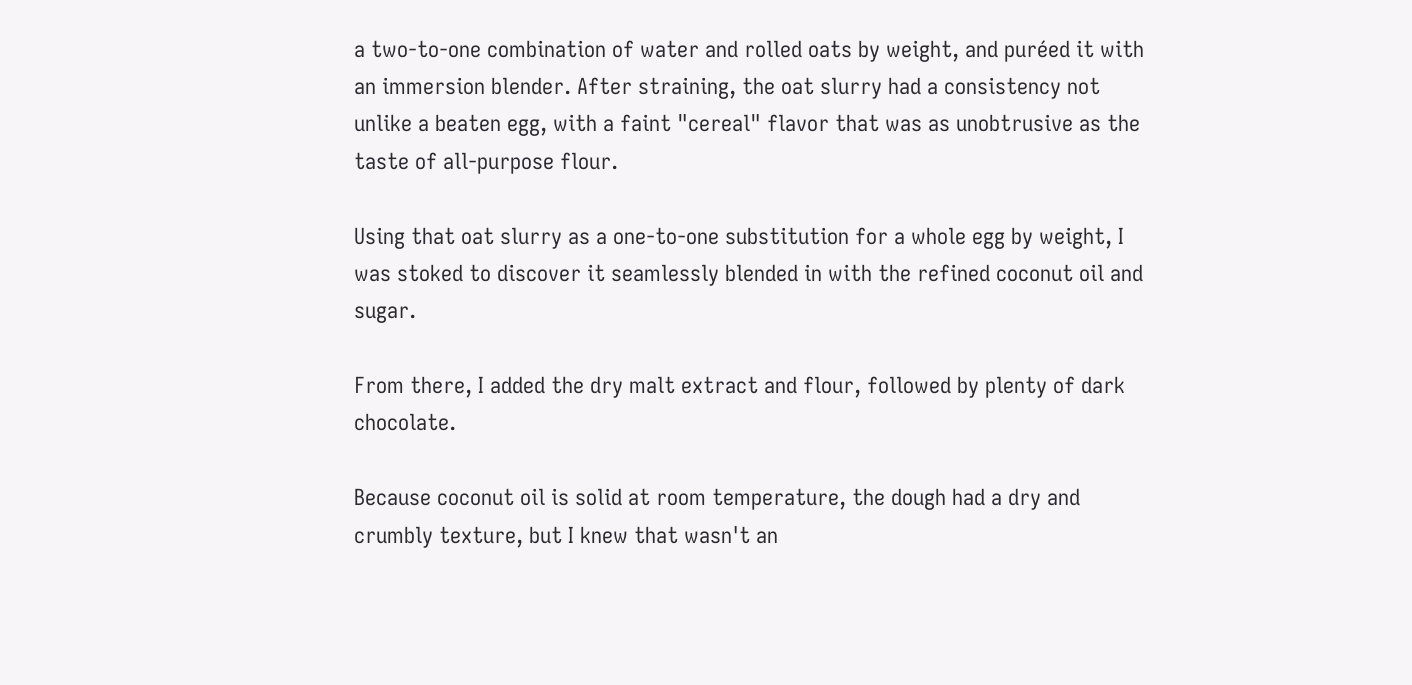a two-to-one combination of water and rolled oats by weight, and puréed it with an immersion blender. After straining, the oat slurry had a consistency not unlike a beaten egg, with a faint "cereal" flavor that was as unobtrusive as the taste of all-purpose flour.

Using that oat slurry as a one-to-one substitution for a whole egg by weight, I was stoked to discover it seamlessly blended in with the refined coconut oil and sugar.

From there, I added the dry malt extract and flour, followed by plenty of dark chocolate.

Because coconut oil is solid at room temperature, the dough had a dry and crumbly texture, but I knew that wasn't an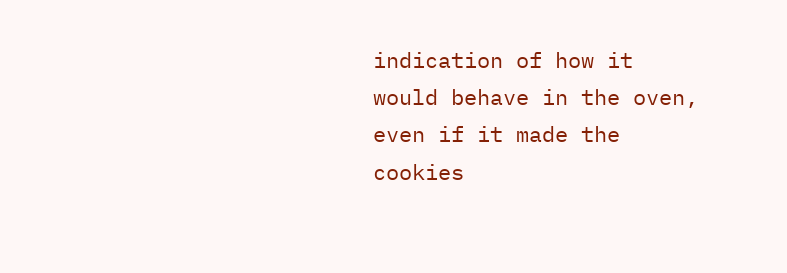indication of how it would behave in the oven, even if it made the cookies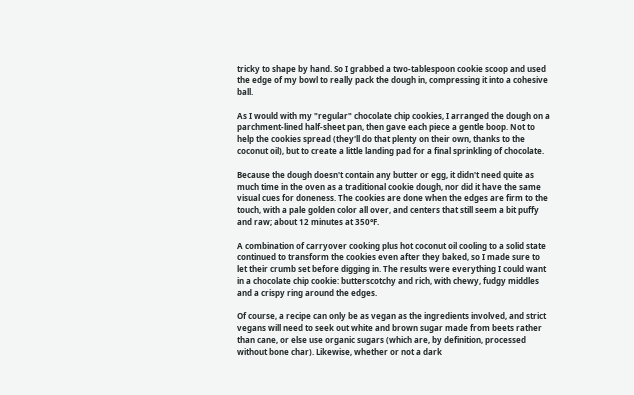tricky to shape by hand. So I grabbed a two-tablespoon cookie scoop and used the edge of my bowl to really pack the dough in, compressing it into a cohesive ball.

As I would with my "regular" chocolate chip cookies, I arranged the dough on a parchment-lined half-sheet pan, then gave each piece a gentle boop. Not to help the cookies spread (they'll do that plenty on their own, thanks to the coconut oil), but to create a little landing pad for a final sprinkling of chocolate.

Because the dough doesn't contain any butter or egg, it didn't need quite as much time in the oven as a traditional cookie dough, nor did it have the same visual cues for doneness. The cookies are done when the edges are firm to the touch, with a pale golden color all over, and centers that still seem a bit puffy and raw; about 12 minutes at 350°F.

A combination of carryover cooking plus hot coconut oil cooling to a solid state continued to transform the cookies even after they baked, so I made sure to let their crumb set before digging in. The results were everything I could want in a chocolate chip cookie: butterscotchy and rich, with chewy, fudgy middles and a crispy ring around the edges.

Of course, a recipe can only be as vegan as the ingredients involved, and strict vegans will need to seek out white and brown sugar made from beets rather than cane, or else use organic sugars (which are, by definition, processed without bone char). Likewise, whether or not a dark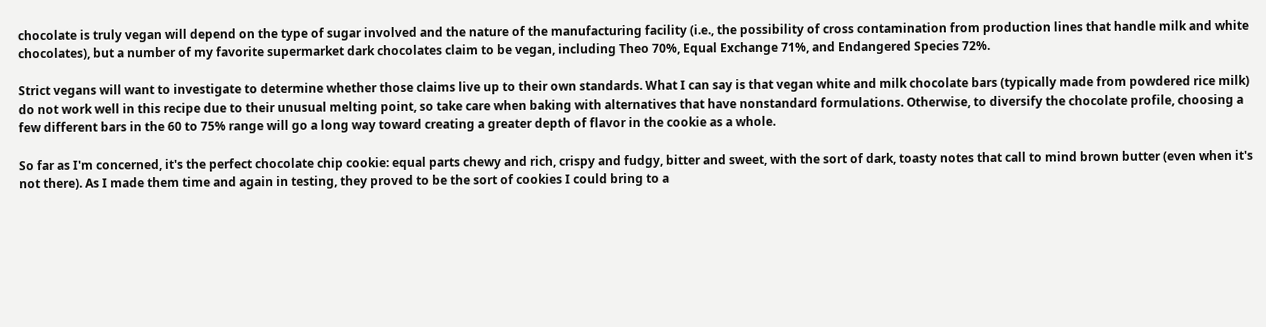chocolate is truly vegan will depend on the type of sugar involved and the nature of the manufacturing facility (i.e., the possibility of cross contamination from production lines that handle milk and white chocolates), but a number of my favorite supermarket dark chocolates claim to be vegan, including Theo 70%, Equal Exchange 71%, and Endangered Species 72%.

Strict vegans will want to investigate to determine whether those claims live up to their own standards. What I can say is that vegan white and milk chocolate bars (typically made from powdered rice milk) do not work well in this recipe due to their unusual melting point, so take care when baking with alternatives that have nonstandard formulations. Otherwise, to diversify the chocolate profile, choosing a few different bars in the 60 to 75% range will go a long way toward creating a greater depth of flavor in the cookie as a whole.

So far as I'm concerned, it's the perfect chocolate chip cookie: equal parts chewy and rich, crispy and fudgy, bitter and sweet, with the sort of dark, toasty notes that call to mind brown butter (even when it's not there). As I made them time and again in testing, they proved to be the sort of cookies I could bring to a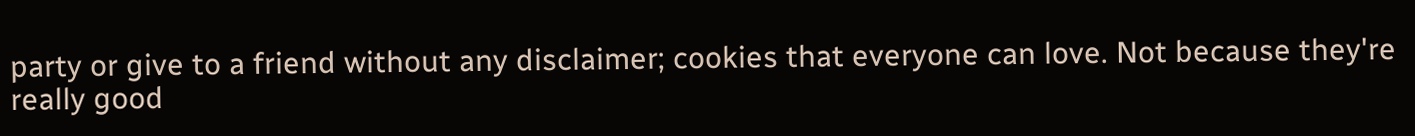party or give to a friend without any disclaimer; cookies that everyone can love. Not because they're really good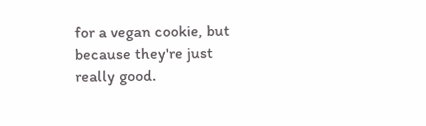for a vegan cookie, but because they're just really good.